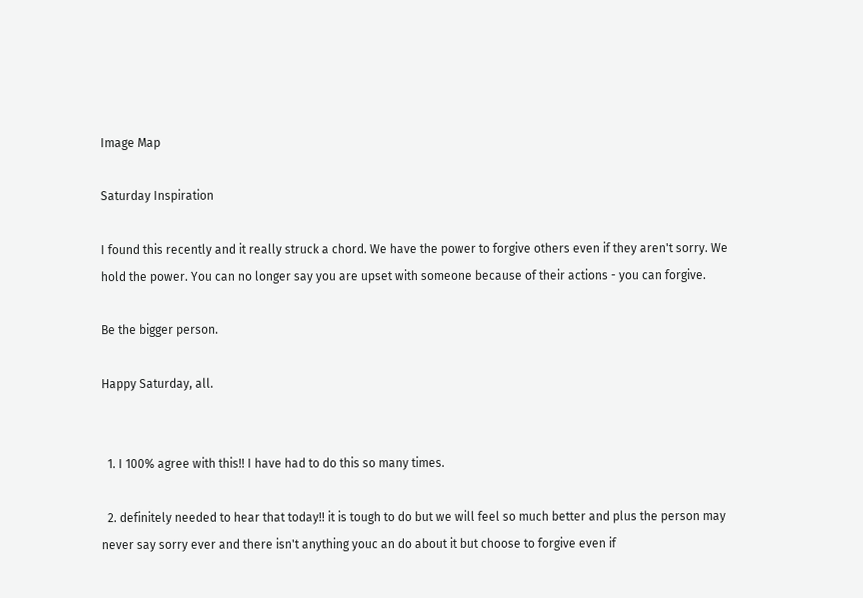Image Map

Saturday Inspiration

I found this recently and it really struck a chord. We have the power to forgive others even if they aren't sorry. We hold the power. You can no longer say you are upset with someone because of their actions - you can forgive.

Be the bigger person.

Happy Saturday, all.


  1. I 100% agree with this!! I have had to do this so many times.

  2. definitely needed to hear that today!! it is tough to do but we will feel so much better and plus the person may never say sorry ever and there isn't anything youc an do about it but choose to forgive even if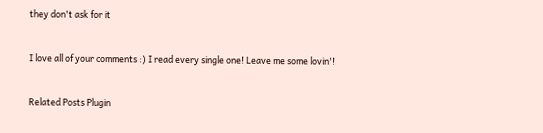they don't ask for it


I love all of your comments :) I read every single one! Leave me some lovin'!


Related Posts Plugin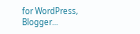for WordPress, Blogger...